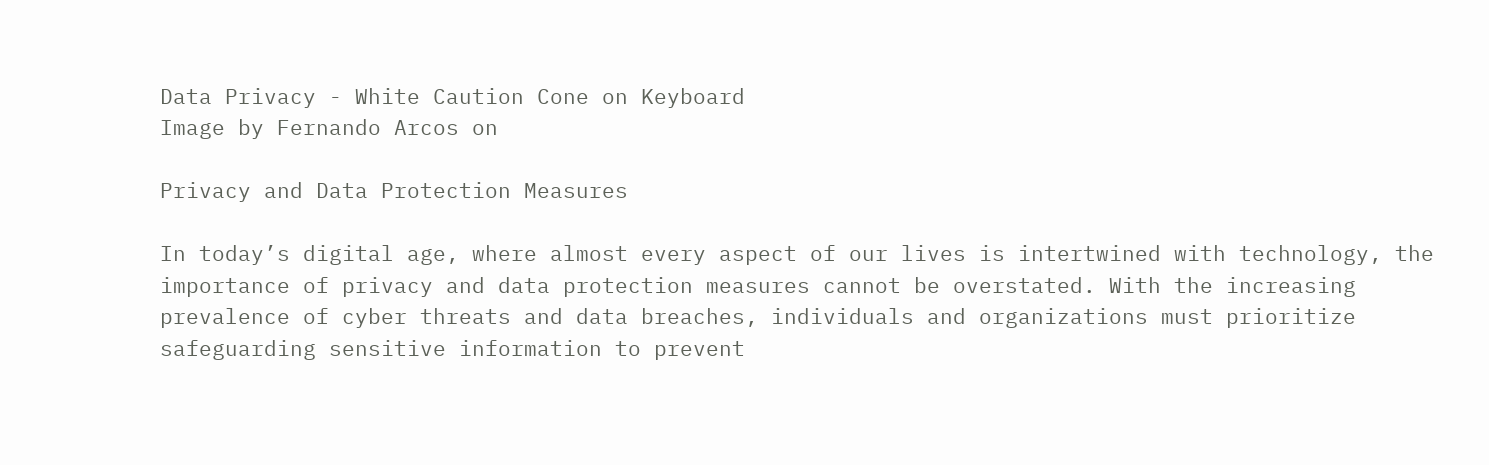Data Privacy - White Caution Cone on Keyboard
Image by Fernando Arcos on

Privacy and Data Protection Measures

In today’s digital age, where almost every aspect of our lives is intertwined with technology, the importance of privacy and data protection measures cannot be overstated. With the increasing prevalence of cyber threats and data breaches, individuals and organizations must prioritize safeguarding sensitive information to prevent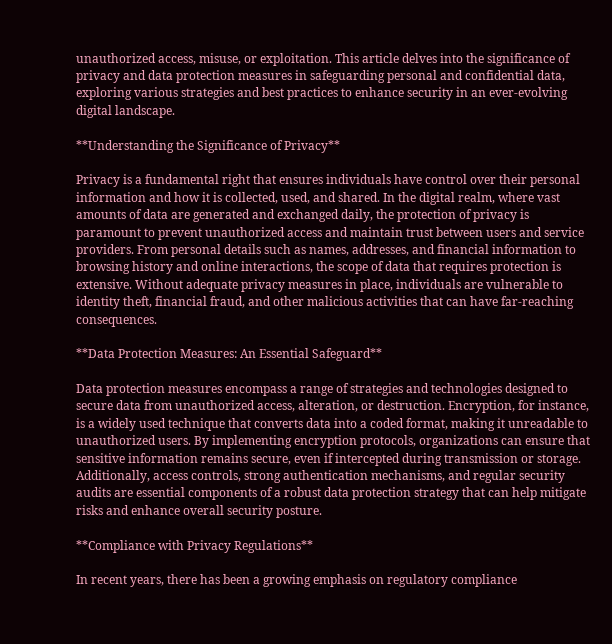unauthorized access, misuse, or exploitation. This article delves into the significance of privacy and data protection measures in safeguarding personal and confidential data, exploring various strategies and best practices to enhance security in an ever-evolving digital landscape.

**Understanding the Significance of Privacy**

Privacy is a fundamental right that ensures individuals have control over their personal information and how it is collected, used, and shared. In the digital realm, where vast amounts of data are generated and exchanged daily, the protection of privacy is paramount to prevent unauthorized access and maintain trust between users and service providers. From personal details such as names, addresses, and financial information to browsing history and online interactions, the scope of data that requires protection is extensive. Without adequate privacy measures in place, individuals are vulnerable to identity theft, financial fraud, and other malicious activities that can have far-reaching consequences.

**Data Protection Measures: An Essential Safeguard**

Data protection measures encompass a range of strategies and technologies designed to secure data from unauthorized access, alteration, or destruction. Encryption, for instance, is a widely used technique that converts data into a coded format, making it unreadable to unauthorized users. By implementing encryption protocols, organizations can ensure that sensitive information remains secure, even if intercepted during transmission or storage. Additionally, access controls, strong authentication mechanisms, and regular security audits are essential components of a robust data protection strategy that can help mitigate risks and enhance overall security posture.

**Compliance with Privacy Regulations**

In recent years, there has been a growing emphasis on regulatory compliance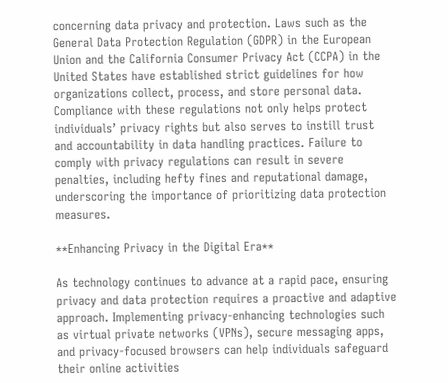concerning data privacy and protection. Laws such as the General Data Protection Regulation (GDPR) in the European Union and the California Consumer Privacy Act (CCPA) in the United States have established strict guidelines for how organizations collect, process, and store personal data. Compliance with these regulations not only helps protect individuals’ privacy rights but also serves to instill trust and accountability in data handling practices. Failure to comply with privacy regulations can result in severe penalties, including hefty fines and reputational damage, underscoring the importance of prioritizing data protection measures.

**Enhancing Privacy in the Digital Era**

As technology continues to advance at a rapid pace, ensuring privacy and data protection requires a proactive and adaptive approach. Implementing privacy-enhancing technologies such as virtual private networks (VPNs), secure messaging apps, and privacy-focused browsers can help individuals safeguard their online activities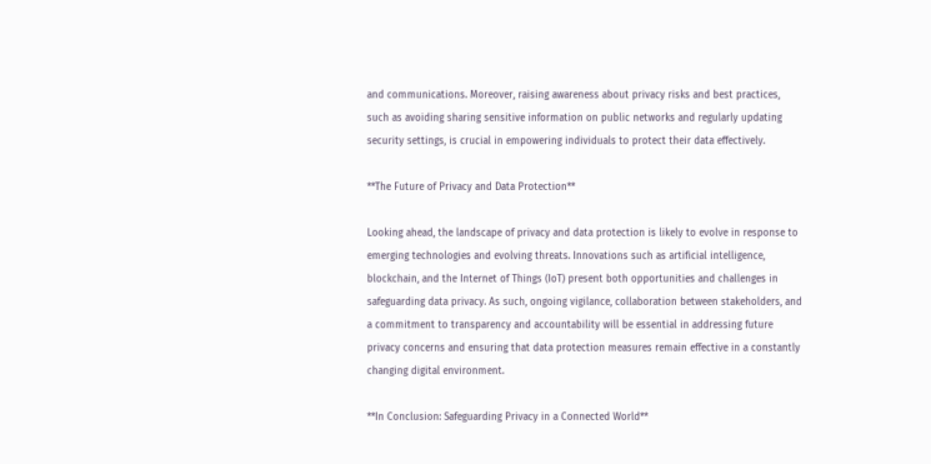and communications. Moreover, raising awareness about privacy risks and best practices, such as avoiding sharing sensitive information on public networks and regularly updating security settings, is crucial in empowering individuals to protect their data effectively.

**The Future of Privacy and Data Protection**

Looking ahead, the landscape of privacy and data protection is likely to evolve in response to emerging technologies and evolving threats. Innovations such as artificial intelligence, blockchain, and the Internet of Things (IoT) present both opportunities and challenges in safeguarding data privacy. As such, ongoing vigilance, collaboration between stakeholders, and a commitment to transparency and accountability will be essential in addressing future privacy concerns and ensuring that data protection measures remain effective in a constantly changing digital environment.

**In Conclusion: Safeguarding Privacy in a Connected World**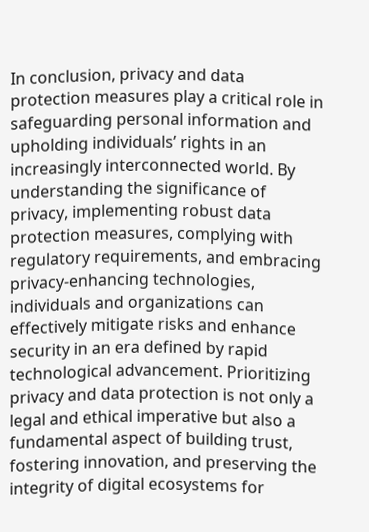In conclusion, privacy and data protection measures play a critical role in safeguarding personal information and upholding individuals’ rights in an increasingly interconnected world. By understanding the significance of privacy, implementing robust data protection measures, complying with regulatory requirements, and embracing privacy-enhancing technologies, individuals and organizations can effectively mitigate risks and enhance security in an era defined by rapid technological advancement. Prioritizing privacy and data protection is not only a legal and ethical imperative but also a fundamental aspect of building trust, fostering innovation, and preserving the integrity of digital ecosystems for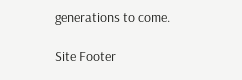generations to come.

Site Footer